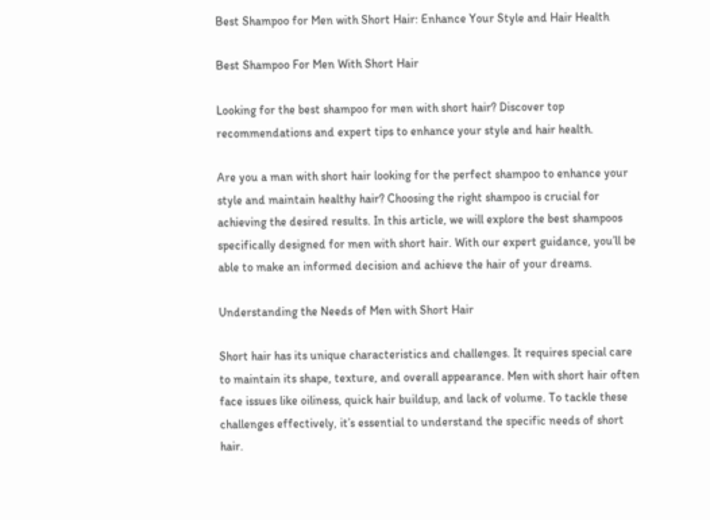Best Shampoo for Men with Short Hair: Enhance Your Style and Hair Health

Best Shampoo For Men With Short Hair

Looking for the best shampoo for men with short hair? Discover top recommendations and expert tips to enhance your style and hair health.

Are you a man with short hair looking for the perfect shampoo to enhance your style and maintain healthy hair? Choosing the right shampoo is crucial for achieving the desired results. In this article, we will explore the best shampoos specifically designed for men with short hair. With our expert guidance, you’ll be able to make an informed decision and achieve the hair of your dreams.

Understanding the Needs of Men with Short Hair

Short hair has its unique characteristics and challenges. It requires special care to maintain its shape, texture, and overall appearance. Men with short hair often face issues like oiliness, quick hair buildup, and lack of volume. To tackle these challenges effectively, it’s essential to understand the specific needs of short hair.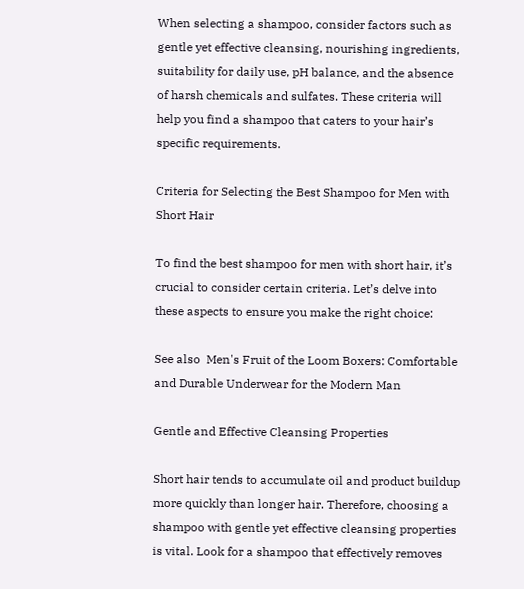When selecting a shampoo, consider factors such as gentle yet effective cleansing, nourishing ingredients, suitability for daily use, pH balance, and the absence of harsh chemicals and sulfates. These criteria will help you find a shampoo that caters to your hair’s specific requirements.

Criteria for Selecting the Best Shampoo for Men with Short Hair

To find the best shampoo for men with short hair, it’s crucial to consider certain criteria. Let’s delve into these aspects to ensure you make the right choice:

See also  Men's Fruit of the Loom Boxers: Comfortable and Durable Underwear for the Modern Man

Gentle and Effective Cleansing Properties

Short hair tends to accumulate oil and product buildup more quickly than longer hair. Therefore, choosing a shampoo with gentle yet effective cleansing properties is vital. Look for a shampoo that effectively removes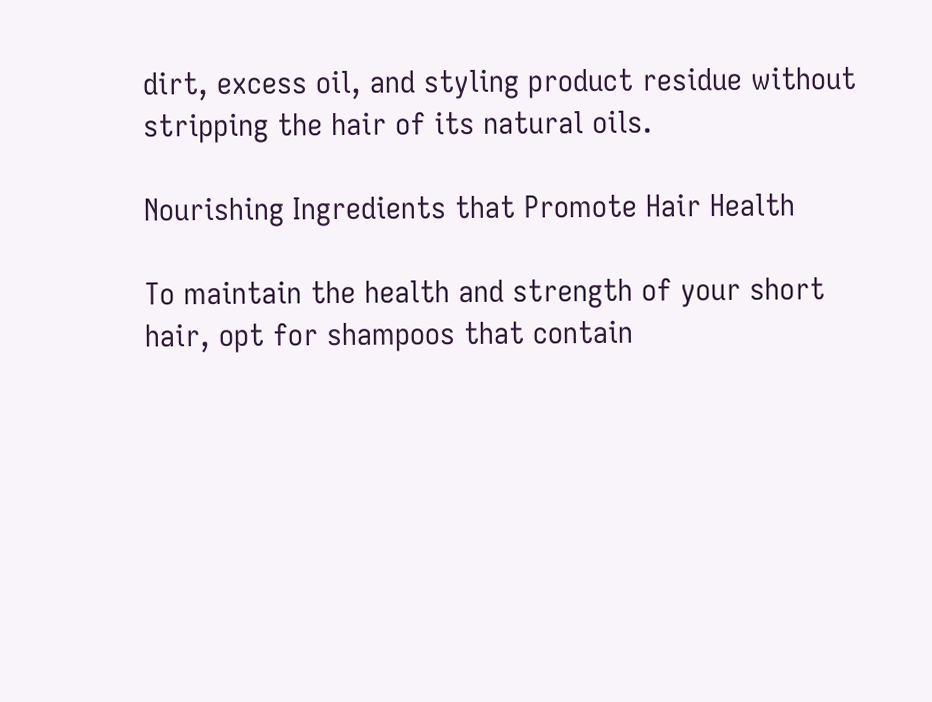dirt, excess oil, and styling product residue without stripping the hair of its natural oils.

Nourishing Ingredients that Promote Hair Health

To maintain the health and strength of your short hair, opt for shampoos that contain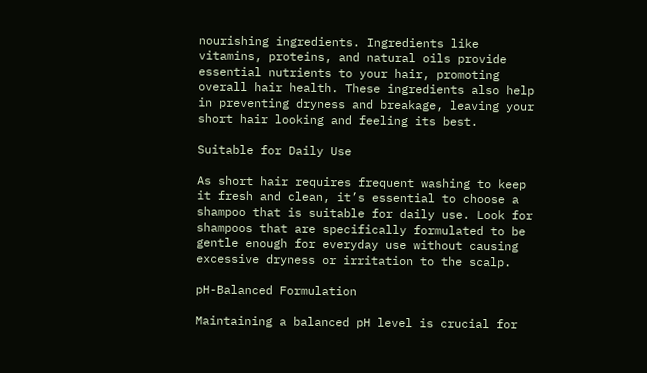nourishing ingredients. Ingredients like vitamins, proteins, and natural oils provide essential nutrients to your hair, promoting overall hair health. These ingredients also help in preventing dryness and breakage, leaving your short hair looking and feeling its best.

Suitable for Daily Use

As short hair requires frequent washing to keep it fresh and clean, it’s essential to choose a shampoo that is suitable for daily use. Look for shampoos that are specifically formulated to be gentle enough for everyday use without causing excessive dryness or irritation to the scalp.

pH-Balanced Formulation

Maintaining a balanced pH level is crucial for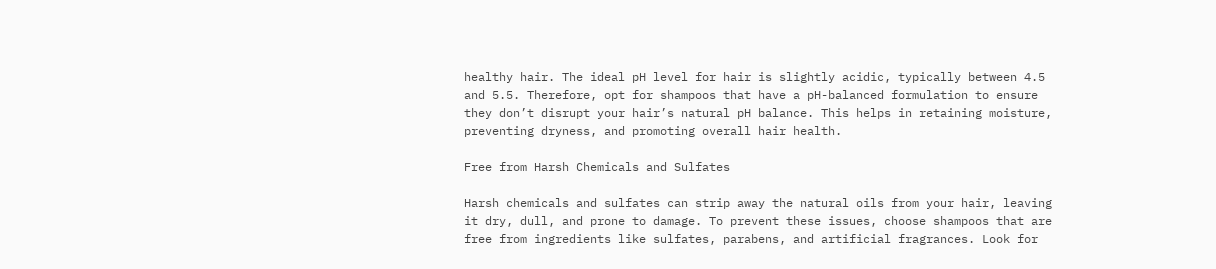healthy hair. The ideal pH level for hair is slightly acidic, typically between 4.5 and 5.5. Therefore, opt for shampoos that have a pH-balanced formulation to ensure they don’t disrupt your hair’s natural pH balance. This helps in retaining moisture, preventing dryness, and promoting overall hair health.

Free from Harsh Chemicals and Sulfates

Harsh chemicals and sulfates can strip away the natural oils from your hair, leaving it dry, dull, and prone to damage. To prevent these issues, choose shampoos that are free from ingredients like sulfates, parabens, and artificial fragrances. Look for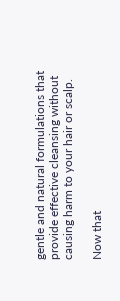gentle and natural formulations that provide effective cleansing without causing harm to your hair or scalp.

Now that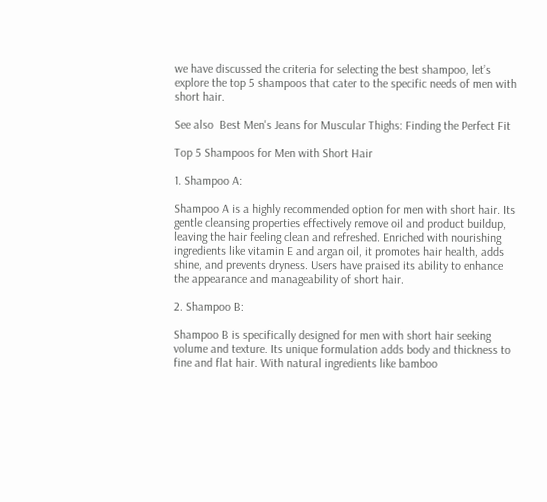we have discussed the criteria for selecting the best shampoo, let’s explore the top 5 shampoos that cater to the specific needs of men with short hair.

See also  Best Men's Jeans for Muscular Thighs: Finding the Perfect Fit

Top 5 Shampoos for Men with Short Hair

1. Shampoo A:

Shampoo A is a highly recommended option for men with short hair. Its gentle cleansing properties effectively remove oil and product buildup, leaving the hair feeling clean and refreshed. Enriched with nourishing ingredients like vitamin E and argan oil, it promotes hair health, adds shine, and prevents dryness. Users have praised its ability to enhance the appearance and manageability of short hair.

2. Shampoo B:

Shampoo B is specifically designed for men with short hair seeking volume and texture. Its unique formulation adds body and thickness to fine and flat hair. With natural ingredients like bamboo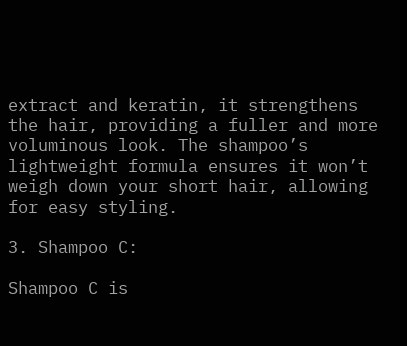extract and keratin, it strengthens the hair, providing a fuller and more voluminous look. The shampoo’s lightweight formula ensures it won’t weigh down your short hair, allowing for easy styling.

3. Shampoo C:

Shampoo C is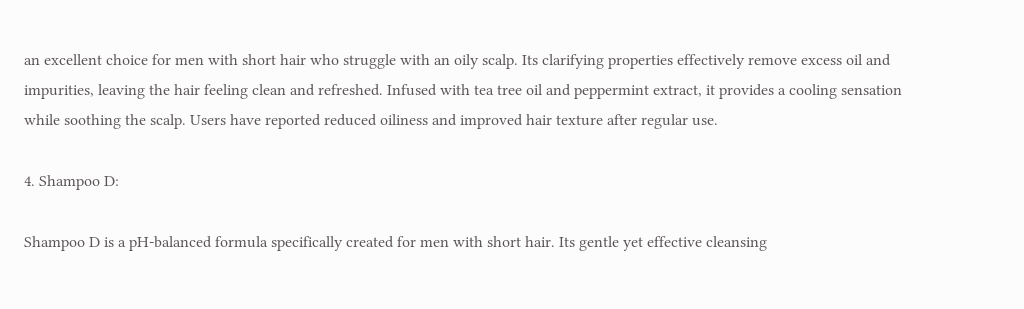an excellent choice for men with short hair who struggle with an oily scalp. Its clarifying properties effectively remove excess oil and impurities, leaving the hair feeling clean and refreshed. Infused with tea tree oil and peppermint extract, it provides a cooling sensation while soothing the scalp. Users have reported reduced oiliness and improved hair texture after regular use.

4. Shampoo D:

Shampoo D is a pH-balanced formula specifically created for men with short hair. Its gentle yet effective cleansing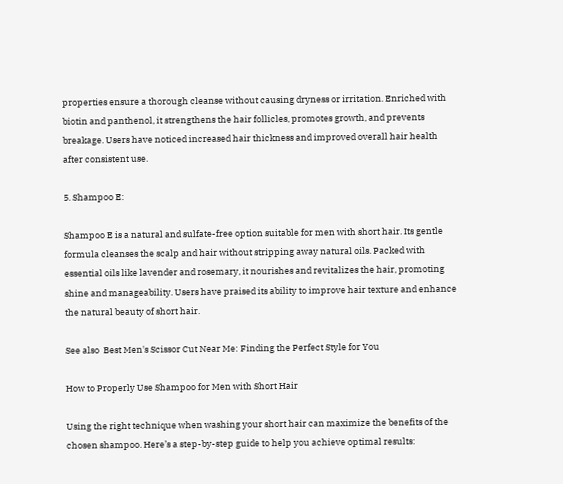properties ensure a thorough cleanse without causing dryness or irritation. Enriched with biotin and panthenol, it strengthens the hair follicles, promotes growth, and prevents breakage. Users have noticed increased hair thickness and improved overall hair health after consistent use.

5. Shampoo E:

Shampoo E is a natural and sulfate-free option suitable for men with short hair. Its gentle formula cleanses the scalp and hair without stripping away natural oils. Packed with essential oils like lavender and rosemary, it nourishes and revitalizes the hair, promoting shine and manageability. Users have praised its ability to improve hair texture and enhance the natural beauty of short hair.

See also  Best Men's Scissor Cut Near Me: Finding the Perfect Style for You

How to Properly Use Shampoo for Men with Short Hair

Using the right technique when washing your short hair can maximize the benefits of the chosen shampoo. Here’s a step-by-step guide to help you achieve optimal results: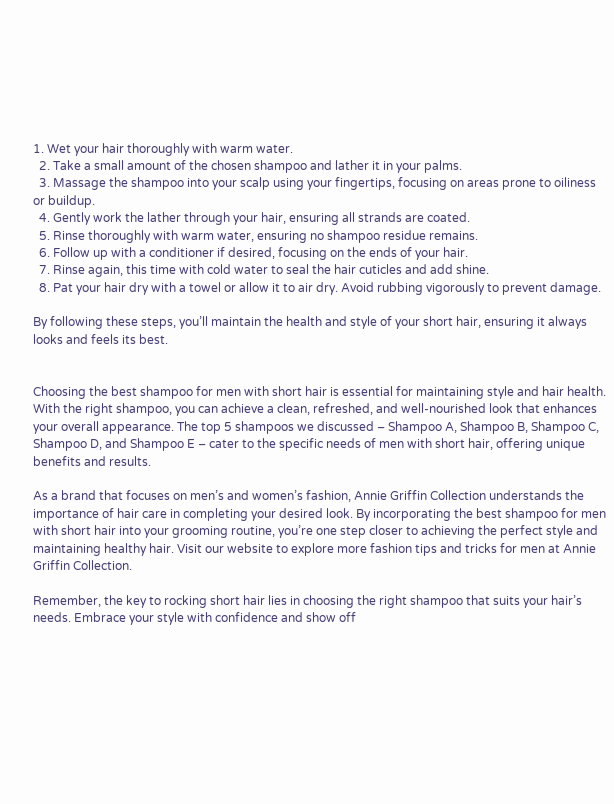1. Wet your hair thoroughly with warm water.
  2. Take a small amount of the chosen shampoo and lather it in your palms.
  3. Massage the shampoo into your scalp using your fingertips, focusing on areas prone to oiliness or buildup.
  4. Gently work the lather through your hair, ensuring all strands are coated.
  5. Rinse thoroughly with warm water, ensuring no shampoo residue remains.
  6. Follow up with a conditioner if desired, focusing on the ends of your hair.
  7. Rinse again, this time with cold water to seal the hair cuticles and add shine.
  8. Pat your hair dry with a towel or allow it to air dry. Avoid rubbing vigorously to prevent damage.

By following these steps, you’ll maintain the health and style of your short hair, ensuring it always looks and feels its best.


Choosing the best shampoo for men with short hair is essential for maintaining style and hair health. With the right shampoo, you can achieve a clean, refreshed, and well-nourished look that enhances your overall appearance. The top 5 shampoos we discussed – Shampoo A, Shampoo B, Shampoo C, Shampoo D, and Shampoo E – cater to the specific needs of men with short hair, offering unique benefits and results.

As a brand that focuses on men’s and women’s fashion, Annie Griffin Collection understands the importance of hair care in completing your desired look. By incorporating the best shampoo for men with short hair into your grooming routine, you’re one step closer to achieving the perfect style and maintaining healthy hair. Visit our website to explore more fashion tips and tricks for men at Annie Griffin Collection.

Remember, the key to rocking short hair lies in choosing the right shampoo that suits your hair’s needs. Embrace your style with confidence and show off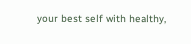your best self with healthy,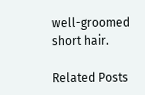well-groomed short hair.

Related Posts